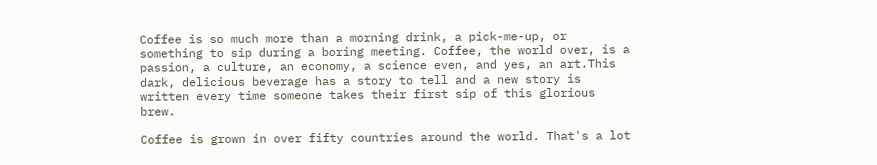Coffee is so much more than a morning drink, a pick-me-up, or something to sip during a boring meeting. Coffee, the world over, is a passion, a culture, an economy, a science even, and yes, an art.This dark, delicious beverage has a story to tell and a new story is written every time someone takes their first sip of this glorious brew.

Coffee is grown in over fifty countries around the world. That's a lot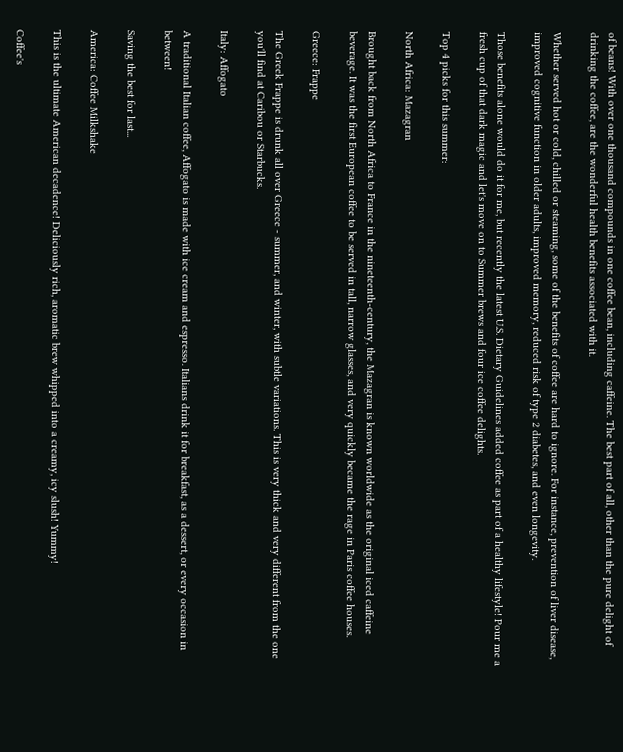of beans! With over one thousand compounds in one coffee bean, including caffeine. The best part of all, other than the pure delight of drinking the coffee, are the wonderful health benefits associated with it.

Whether served hot or cold, chilled or steaming, some of the benefits of coffee are hard to ignore. For instance, prevention of liver disease, improved cognitive function in older adults, improved memory, reduced risk of type 2 diabetes, and even longevity.

Those benefits alone would do it for me, but recently the latest U.S. Dietary Guidelines added coffee as part of a healthy lifestyle! Pour me a fresh cup of that dark magic and let's move on to Summer brews and four ice coffee delights.

Top 4 picks for this summer:

North Africa: Mazagran

Brought back from North Africa to France in the nineteenth-century, the Mazagran is known worldwide as the original iced caffeine beverage. It was the first European coffee to be served in tall, narrow glasses, and very quickly became the rage in Paris coffee houses.

Greece: Frappe

The Greek Frappe is drunk all over Greece - summer, and winter, with subtle variations. This is very thick and very different from the one you'll find at Caribou or Starbucks.

Italy: Affogato

A traditional Italian coffee, Affogato is made with ice cream and espresso. Italians drink it for breakfast, as a dessert, or every occasion in between!

Saving the best for last...

America: Coffee Milkshake

This is the ultimate American decadence! Deliciously rich, aromatic brew whipped into a creamy, icy slush! Yummy!

Coffee's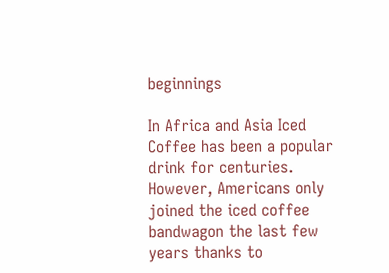beginnings

In Africa and Asia Iced Coffee has been a popular drink for centuries. However, Americans only joined the iced coffee bandwagon the last few years thanks to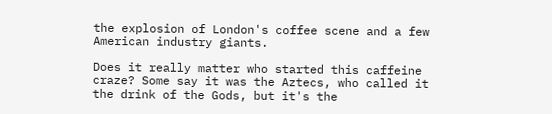the explosion of London's coffee scene and a few American industry giants.

Does it really matter who started this caffeine craze? Some say it was the Aztecs, who called it the drink of the Gods, but it's the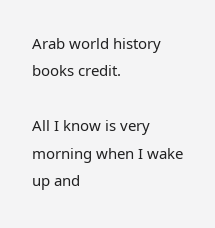Arab world history books credit.

All I know is very morning when I wake up and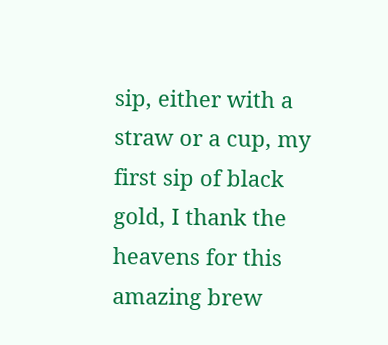sip, either with a straw or a cup, my first sip of black gold, I thank the heavens for this amazing brew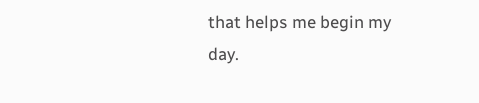that helps me begin my day.